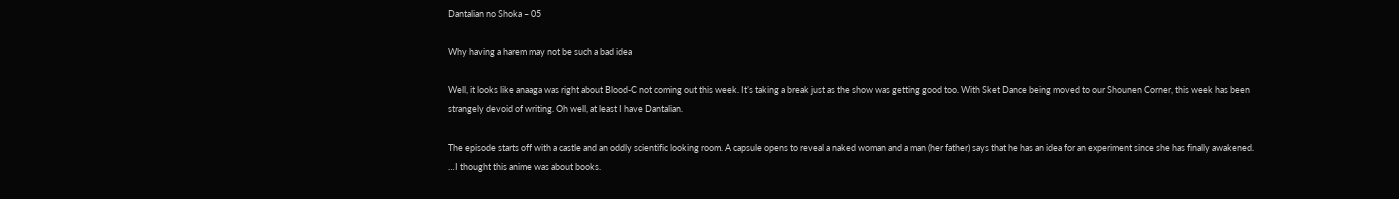Dantalian no Shoka – 05

Why having a harem may not be such a bad idea

Well, it looks like anaaga was right about Blood-C not coming out this week. It’s taking a break just as the show was getting good too. With Sket Dance being moved to our Shounen Corner, this week has been strangely devoid of writing. Oh well, at least I have Dantalian.

The episode starts off with a castle and an oddly scientific looking room. A capsule opens to reveal a naked woman and a man (her father) says that he has an idea for an experiment since she has finally awakened. …I thought this anime was about books.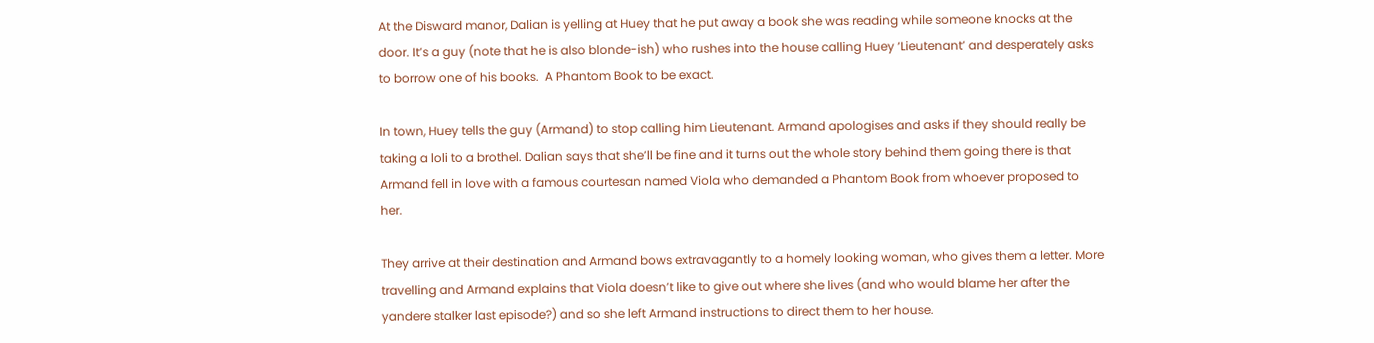At the Disward manor, Dalian is yelling at Huey that he put away a book she was reading while someone knocks at the door. It’s a guy (note that he is also blonde-ish) who rushes into the house calling Huey ‘Lieutenant’ and desperately asks to borrow one of his books.  A Phantom Book to be exact.

In town, Huey tells the guy (Armand) to stop calling him Lieutenant. Armand apologises and asks if they should really be taking a loli to a brothel. Dalian says that she’ll be fine and it turns out the whole story behind them going there is that Armand fell in love with a famous courtesan named Viola who demanded a Phantom Book from whoever proposed to her.

They arrive at their destination and Armand bows extravagantly to a homely looking woman, who gives them a letter. More travelling and Armand explains that Viola doesn’t like to give out where she lives (and who would blame her after the yandere stalker last episode?) and so she left Armand instructions to direct them to her house.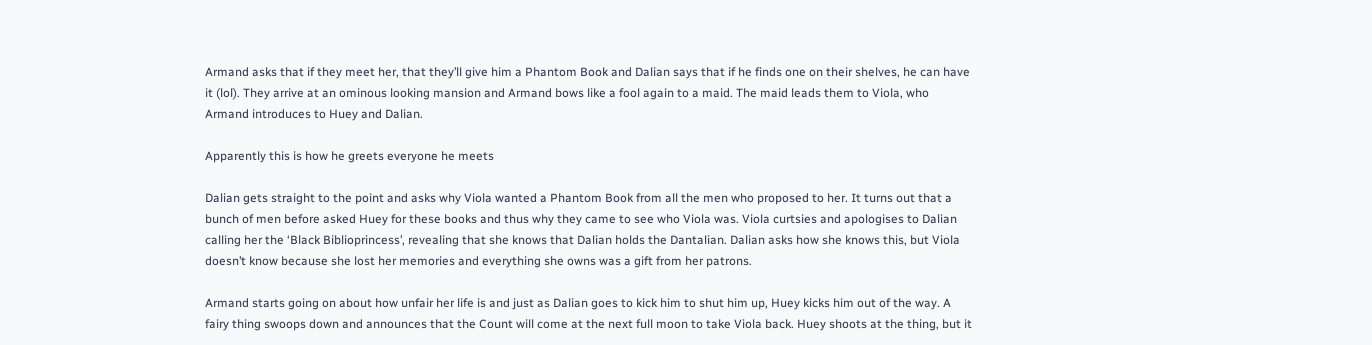Armand asks that if they meet her, that they’ll give him a Phantom Book and Dalian says that if he finds one on their shelves, he can have it (lol). They arrive at an ominous looking mansion and Armand bows like a fool again to a maid. The maid leads them to Viola, who Armand introduces to Huey and Dalian.

Apparently this is how he greets everyone he meets

Dalian gets straight to the point and asks why Viola wanted a Phantom Book from all the men who proposed to her. It turns out that a bunch of men before asked Huey for these books and thus why they came to see who Viola was. Viola curtsies and apologises to Dalian calling her the ‘Black Biblioprincess’, revealing that she knows that Dalian holds the Dantalian. Dalian asks how she knows this, but Viola doesn’t know because she lost her memories and everything she owns was a gift from her patrons.

Armand starts going on about how unfair her life is and just as Dalian goes to kick him to shut him up, Huey kicks him out of the way. A fairy thing swoops down and announces that the Count will come at the next full moon to take Viola back. Huey shoots at the thing, but it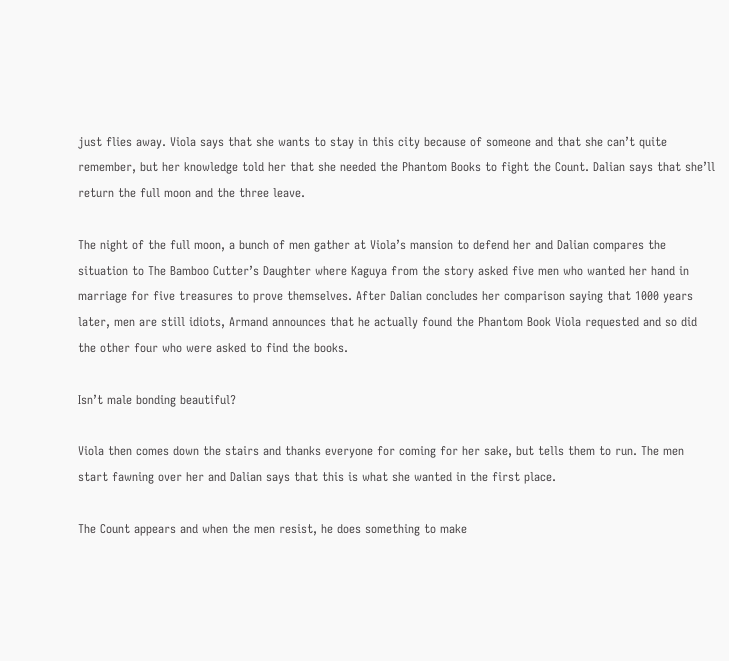just flies away. Viola says that she wants to stay in this city because of someone and that she can’t quite remember, but her knowledge told her that she needed the Phantom Books to fight the Count. Dalian says that she’ll return the full moon and the three leave.

The night of the full moon, a bunch of men gather at Viola’s mansion to defend her and Dalian compares the situation to The Bamboo Cutter’s Daughter where Kaguya from the story asked five men who wanted her hand in marriage for five treasures to prove themselves. After Dalian concludes her comparison saying that 1000 years later, men are still idiots, Armand announces that he actually found the Phantom Book Viola requested and so did the other four who were asked to find the books.

Isn’t male bonding beautiful?

Viola then comes down the stairs and thanks everyone for coming for her sake, but tells them to run. The men start fawning over her and Dalian says that this is what she wanted in the first place.

The Count appears and when the men resist, he does something to make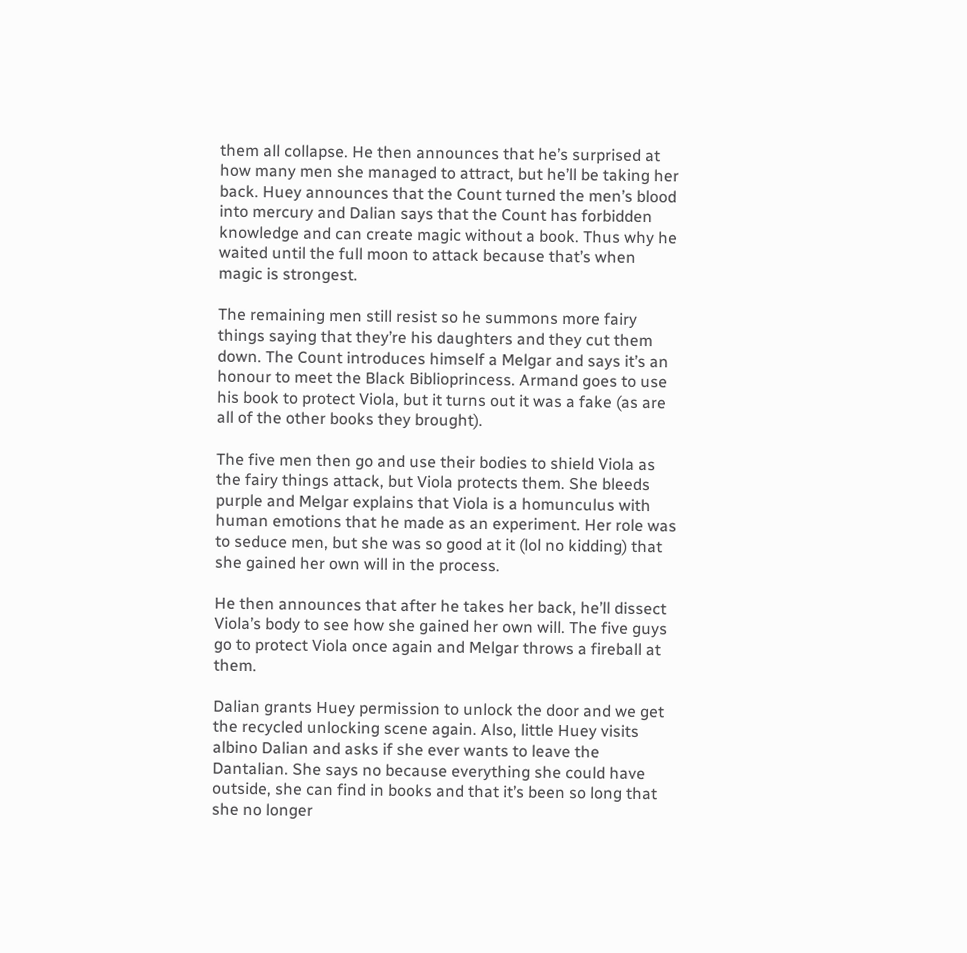them all collapse. He then announces that he’s surprised at how many men she managed to attract, but he’ll be taking her back. Huey announces that the Count turned the men’s blood into mercury and Dalian says that the Count has forbidden knowledge and can create magic without a book. Thus why he waited until the full moon to attack because that’s when magic is strongest.

The remaining men still resist so he summons more fairy things saying that they’re his daughters and they cut them down. The Count introduces himself a Melgar and says it’s an honour to meet the Black Biblioprincess. Armand goes to use his book to protect Viola, but it turns out it was a fake (as are all of the other books they brought).

The five men then go and use their bodies to shield Viola as the fairy things attack, but Viola protects them. She bleeds purple and Melgar explains that Viola is a homunculus with human emotions that he made as an experiment. Her role was to seduce men, but she was so good at it (lol no kidding) that she gained her own will in the process.

He then announces that after he takes her back, he’ll dissect Viola’s body to see how she gained her own will. The five guys go to protect Viola once again and Melgar throws a fireball at them.

Dalian grants Huey permission to unlock the door and we get the recycled unlocking scene again. Also, little Huey visits albino Dalian and asks if she ever wants to leave the Dantalian. She says no because everything she could have outside, she can find in books and that it’s been so long that she no longer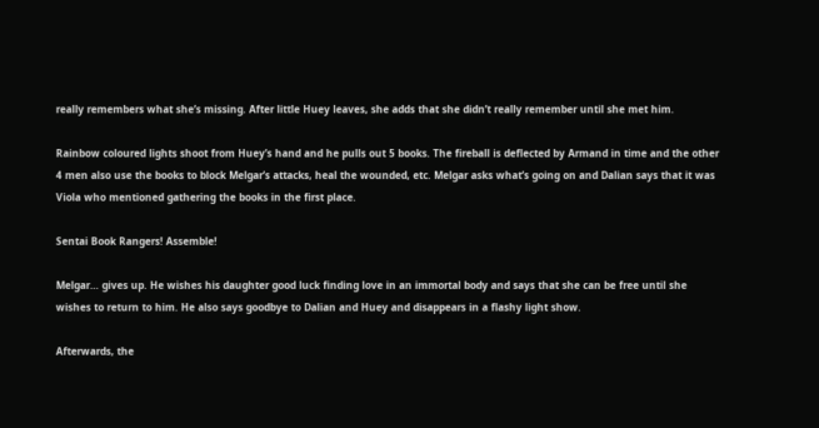really remembers what she’s missing. After little Huey leaves, she adds that she didn’t really remember until she met him.

Rainbow coloured lights shoot from Huey’s hand and he pulls out 5 books. The fireball is deflected by Armand in time and the other 4 men also use the books to block Melgar’s attacks, heal the wounded, etc. Melgar asks what’s going on and Dalian says that it was Viola who mentioned gathering the books in the first place.

Sentai Book Rangers! Assemble!

Melgar… gives up. He wishes his daughter good luck finding love in an immortal body and says that she can be free until she wishes to return to him. He also says goodbye to Dalian and Huey and disappears in a flashy light show.

Afterwards, the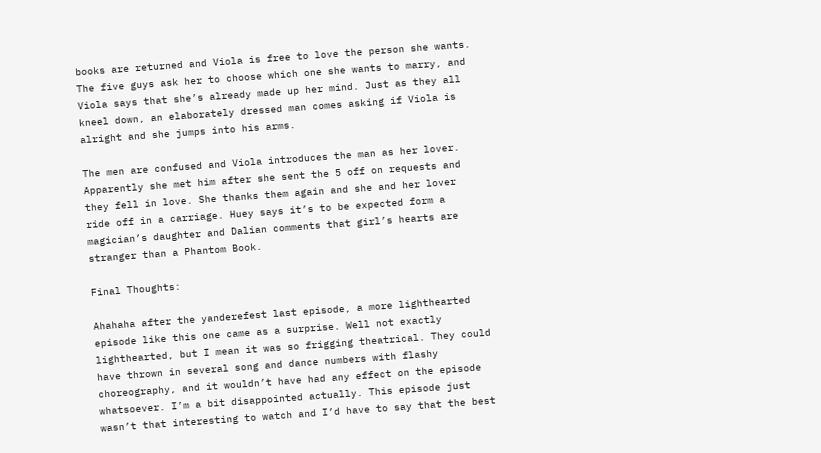books are returned and Viola is free to love the person she wants. The five guys ask her to choose which one she wants to marry, and Viola says that she’s already made up her mind. Just as they all kneel down, an elaborately dressed man comes asking if Viola is alright and she jumps into his arms.

The men are confused and Viola introduces the man as her lover. Apparently she met him after she sent the 5 off on requests and they fell in love. She thanks them again and she and her lover ride off in a carriage. Huey says it’s to be expected form a magician’s daughter and Dalian comments that girl’s hearts are stranger than a Phantom Book.

Final Thoughts:

Ahahaha after the yanderefest last episode, a more lighthearted episode like this one came as a surprise. Well not exactly lighthearted, but I mean it was so frigging theatrical. They could have thrown in several song and dance numbers with flashy choreography, and it wouldn’t have had any effect on the episode whatsoever. I’m a bit disappointed actually. This episode just wasn’t that interesting to watch and I’d have to say that the best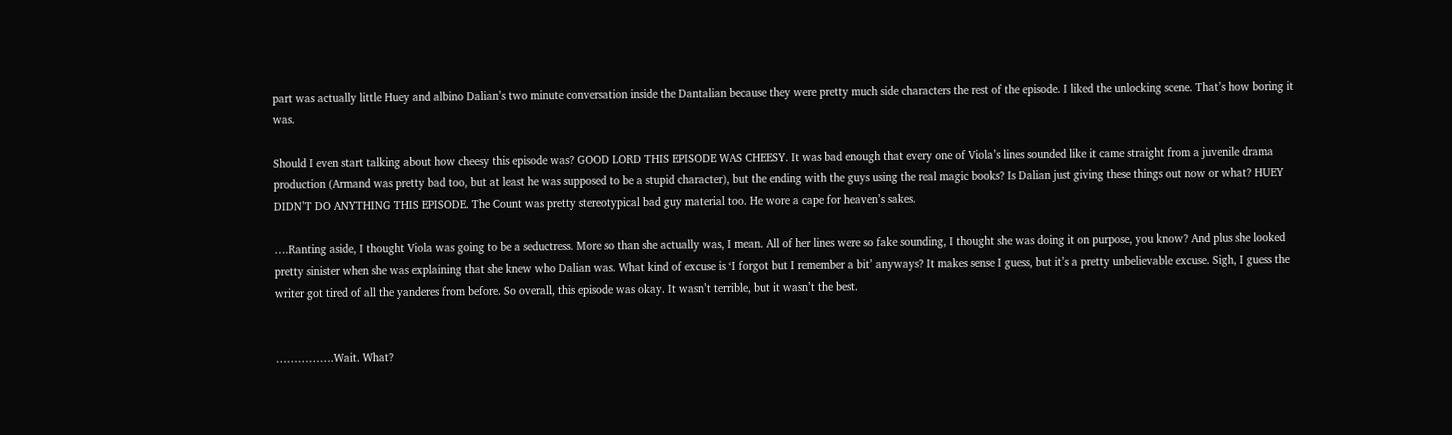part was actually little Huey and albino Dalian’s two minute conversation inside the Dantalian because they were pretty much side characters the rest of the episode. I liked the unlocking scene. That’s how boring it was.

Should I even start talking about how cheesy this episode was? GOOD LORD THIS EPISODE WAS CHEESY. It was bad enough that every one of Viola’s lines sounded like it came straight from a juvenile drama production (Armand was pretty bad too, but at least he was supposed to be a stupid character), but the ending with the guys using the real magic books? Is Dalian just giving these things out now or what? HUEY DIDN’T DO ANYTHING THIS EPISODE. The Count was pretty stereotypical bad guy material too. He wore a cape for heaven’s sakes.

….Ranting aside, I thought Viola was going to be a seductress. More so than she actually was, I mean. All of her lines were so fake sounding, I thought she was doing it on purpose, you know? And plus she looked pretty sinister when she was explaining that she knew who Dalian was. What kind of excuse is ‘I forgot but I remember a bit’ anyways? It makes sense I guess, but it’s a pretty unbelievable excuse. Sigh, I guess the writer got tired of all the yanderes from before. So overall, this episode was okay. It wasn’t terrible, but it wasn’t the best.


…………….Wait. What?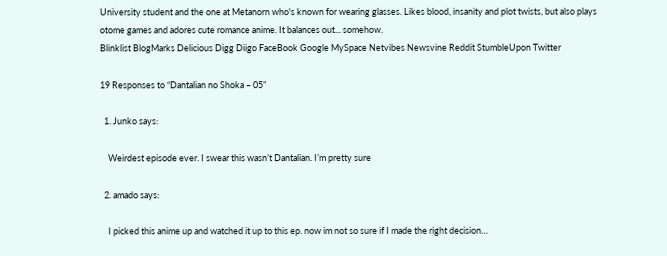University student and the one at Metanorn who's known for wearing glasses. Likes blood, insanity and plot twists, but also plays otome games and adores cute romance anime. It balances out... somehow.
Blinklist BlogMarks Delicious Digg Diigo FaceBook Google MySpace Netvibes Newsvine Reddit StumbleUpon Twitter

19 Responses to “Dantalian no Shoka – 05”

  1. Junko says:

    Weirdest episode ever. I swear this wasn’t Dantalian. I’m pretty sure

  2. amado says:

    I picked this anime up and watched it up to this ep. now im not so sure if I made the right decision…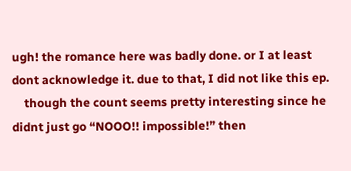ugh! the romance here was badly done. or I at least dont acknowledge it. due to that, I did not like this ep.
    though the count seems pretty interesting since he didnt just go “NOOO!! impossible!” then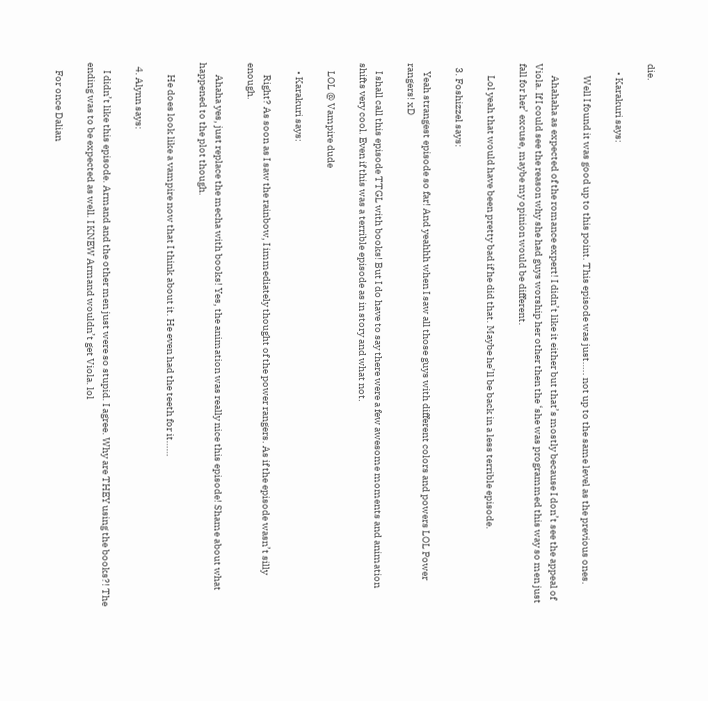die.

    • Karakuri says:

      Well I found it was good up to this point. This episode was just….. not up to the same level as the previous ones.

      Ahahaha as expected of the romance expert! I didn’t like it either but that’s mostly because I don’t see the appeal of Viola. If I could see the reason why she had guys worship her other then the ‘she was programmed this way so men just fall for her’ excuse, maybe my opinion would be different.

      Lol yeah that would have been pretty bad if he did that. Maybe he’ll be back in a less terrible episode.

  3. Foshizzel says:

    Yeah strangest episode so far! And yeahhh when I saw all those guys with different colors and powers LOL Power rangers! xD

    I shall call this episode TTGL with books! But I do have to say there were a few awesome moments and animation shifts very cool. Even if this was a terrible episode as in story and what not.

    LOL @ Vampire dude

    • Karakuri says:

      Right? As soon as I saw the rainbow, I immediately thought of the power rangers. As if the episode wasn’t silly enough.

      Ahaha yes, just replace the mecha with books! Yes, the animation was really nice this episode! Shame about what happened to the plot though.

      He does look like a vampire now that I think about it. He even had the teeth for it……

  4. Alynn says:

    I didn’t like this episode. Armand and the other men just were so stupid. I agree. Why are THEY using the books?! The ending was to be expected as well. I KNEW Armand wouldn’t get Viola. lol

    For once Dalian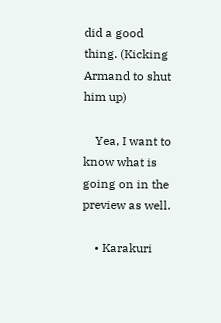did a good thing. (Kicking Armand to shut him up)

    Yea, I want to know what is going on in the preview as well.

    • Karakuri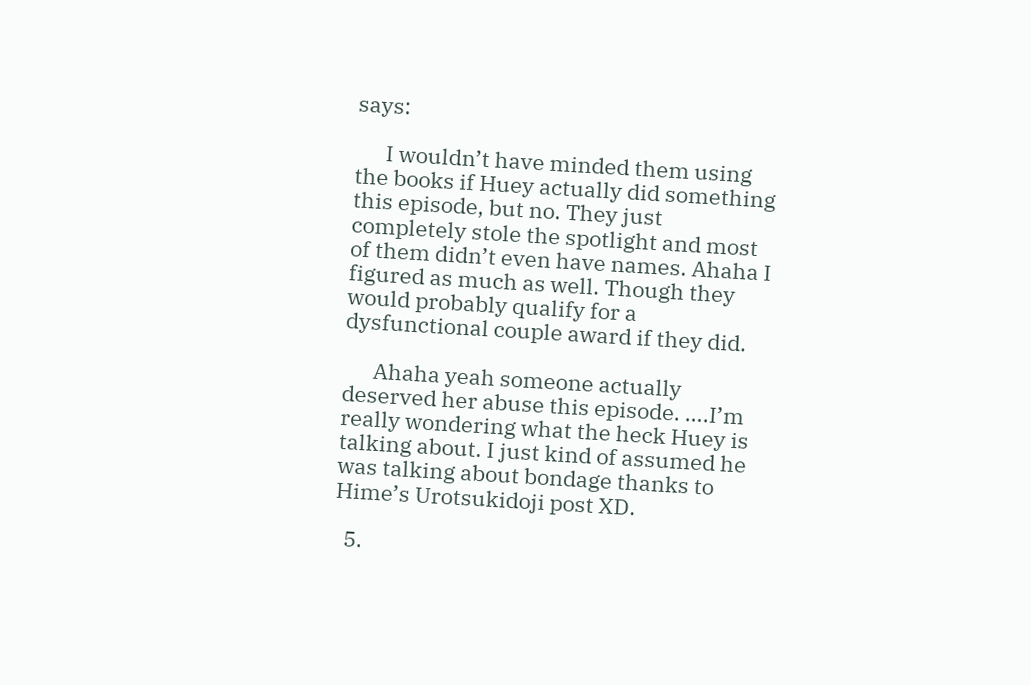says:

      I wouldn’t have minded them using the books if Huey actually did something this episode, but no. They just completely stole the spotlight and most of them didn’t even have names. Ahaha I figured as much as well. Though they would probably qualify for a dysfunctional couple award if they did.

      Ahaha yeah someone actually deserved her abuse this episode. ….I’m really wondering what the heck Huey is talking about. I just kind of assumed he was talking about bondage thanks to Hime’s Urotsukidoji post XD.

  5.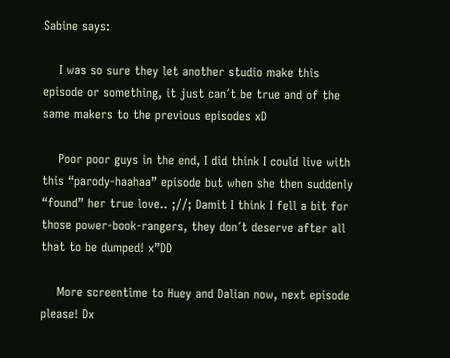Sabine says:

    I was so sure they let another studio make this episode or something, it just can´t be true and of the same makers to the previous episodes xD

    Poor poor guys in the end, I did think I could live with this “parody-haahaa” episode but when she then suddenly “found” her true love.. ;//; Damit I think I fell a bit for those power-book-rangers, they don´t deserve after all that to be dumped! x”DD

    More screentime to Huey and Dalian now, next episode please! Dx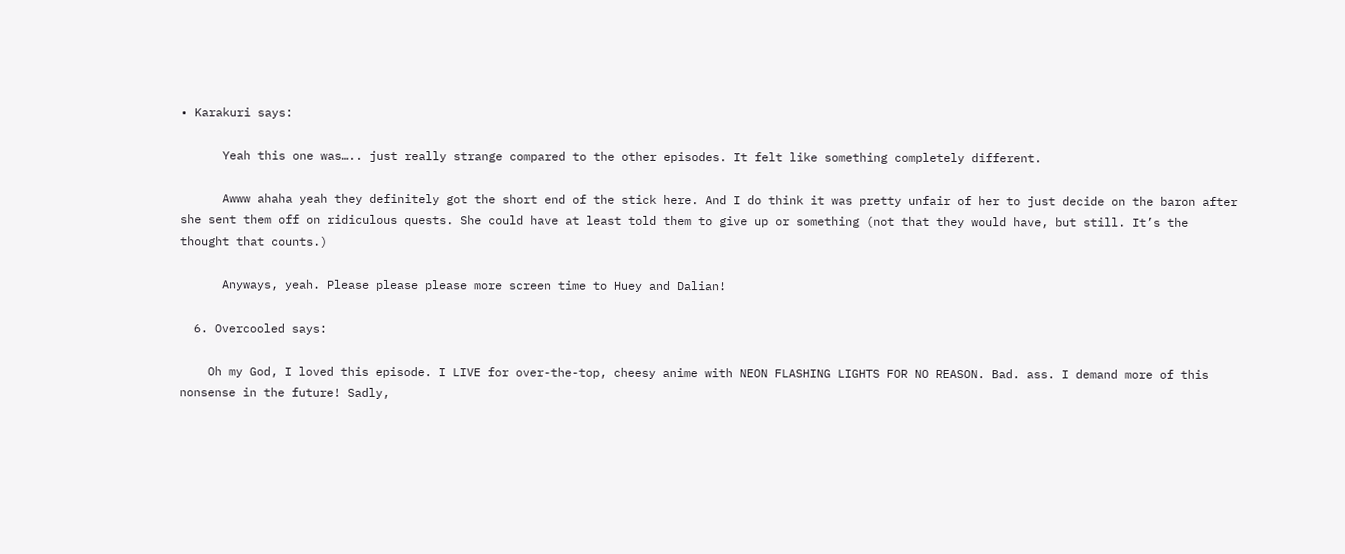• Karakuri says:

      Yeah this one was….. just really strange compared to the other episodes. It felt like something completely different.

      Awww ahaha yeah they definitely got the short end of the stick here. And I do think it was pretty unfair of her to just decide on the baron after she sent them off on ridiculous quests. She could have at least told them to give up or something (not that they would have, but still. It’s the thought that counts.)

      Anyways, yeah. Please please please more screen time to Huey and Dalian!

  6. Overcooled says:

    Oh my God, I loved this episode. I LIVE for over-the-top, cheesy anime with NEON FLASHING LIGHTS FOR NO REASON. Bad. ass. I demand more of this nonsense in the future! Sadly,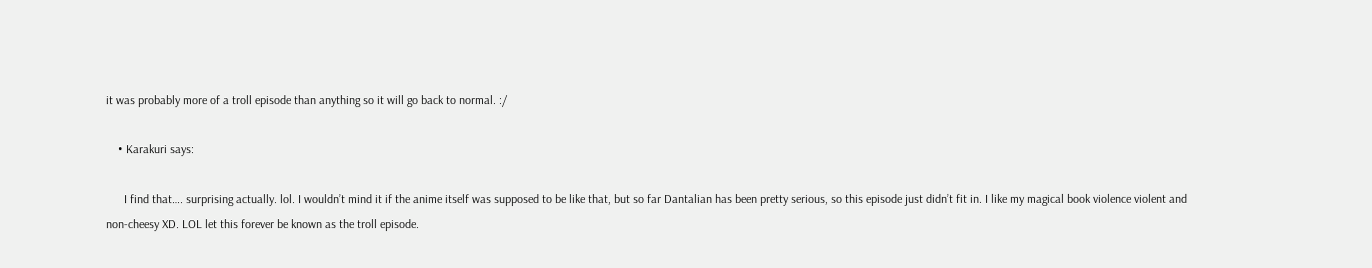it was probably more of a troll episode than anything so it will go back to normal. :/

    • Karakuri says:

      I find that…. surprising actually. lol. I wouldn’t mind it if the anime itself was supposed to be like that, but so far Dantalian has been pretty serious, so this episode just didn’t fit in. I like my magical book violence violent and non-cheesy XD. LOL let this forever be known as the troll episode.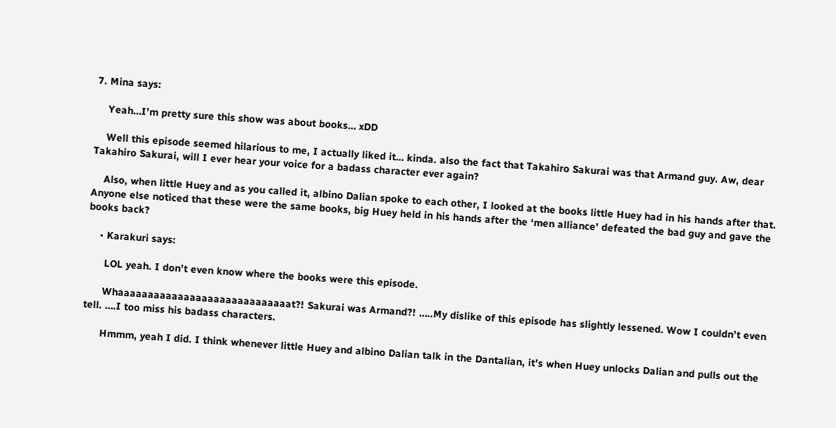7. Mina says:

    Yeah…I’m pretty sure this show was about books… xDD

    Well this episode seemed hilarious to me, I actually liked it… kinda. also the fact that Takahiro Sakurai was that Armand guy. Aw, dear Takahiro Sakurai, will I ever hear your voice for a badass character ever again?

    Also, when little Huey and as you called it, albino Dalian spoke to each other, I looked at the books little Huey had in his hands after that. Anyone else noticed that these were the same books, big Huey held in his hands after the ‘men alliance’ defeated the bad guy and gave the books back?

    • Karakuri says:

      LOL yeah. I don’t even know where the books were this episode.

      Whaaaaaaaaaaaaaaaaaaaaaaaaaaaaat?! Sakurai was Armand?! …..My dislike of this episode has slightly lessened. Wow I couldn’t even tell. ….I too miss his badass characters.

      Hmmm, yeah I did. I think whenever little Huey and albino Dalian talk in the Dantalian, it’s when Huey unlocks Dalian and pulls out the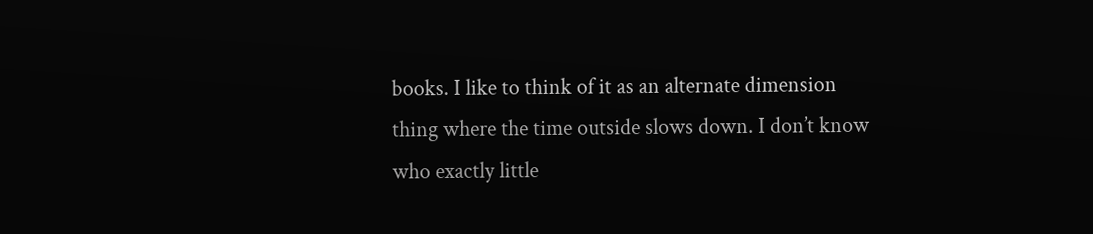books. I like to think of it as an alternate dimension thing where the time outside slows down. I don’t know who exactly little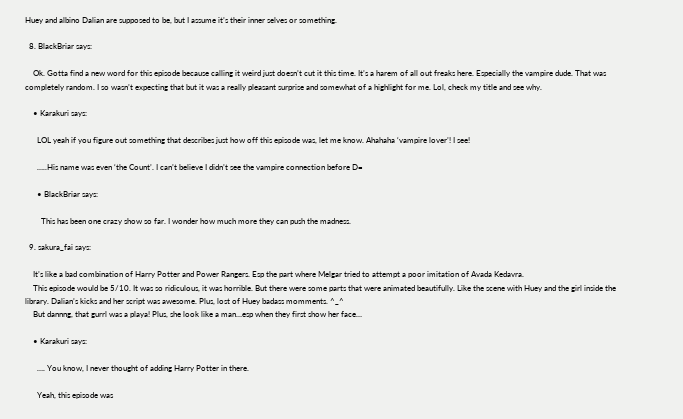Huey and albino Dalian are supposed to be, but I assume it’s their inner selves or something.

  8. BlackBriar says:

    Ok. Gotta find a new word for this episode because calling it weird just doesn’t cut it this time. It’s a harem of all out freaks here. Especially the vampire dude. That was completely random. I so wasn’t expecting that but it was a really pleasant surprise and somewhat of a highlight for me. Lol, check my title and see why.

    • Karakuri says:

      LOL yeah if you figure out something that describes just how off this episode was, let me know. Ahahaha ‘vampire lover’! I see!

      …..His name was even ‘the Count’. I can’t believe I didn’t see the vampire connection before D=

      • BlackBriar says:

        This has been one crazy show so far. I wonder how much more they can push the madness.

  9. sakura_fai says:

    It’s like a bad combination of Harry Potter and Power Rangers. Esp the part where Melgar tried to attempt a poor imitation of Avada Kedavra.
    This episode would be 5/10. It was so ridiculous, it was horrible. But there were some parts that were animated beautifully. Like the scene with Huey and the girl inside the library. Dalian’s kicks and her script was awesome. Plus, lost of Huey badass momments. ^_^
    But dannng, that gurrl was a playa! Plus, she look like a man…esp when they first show her face…

    • Karakuri says:

      …. You know, I never thought of adding Harry Potter in there.

      Yeah, this episode was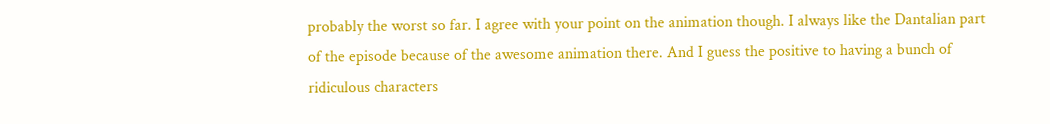probably the worst so far. I agree with your point on the animation though. I always like the Dantalian part of the episode because of the awesome animation there. And I guess the positive to having a bunch of ridiculous characters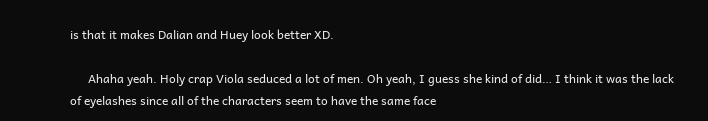is that it makes Dalian and Huey look better XD.

      Ahaha yeah. Holy crap Viola seduced a lot of men. Oh yeah, I guess she kind of did… I think it was the lack of eyelashes since all of the characters seem to have the same face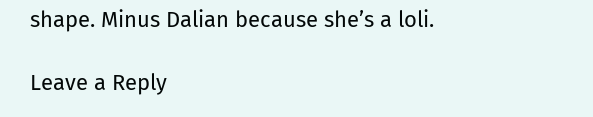shape. Minus Dalian because she’s a loli.

Leave a Reply